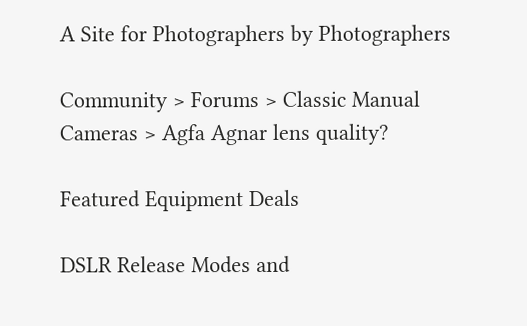A Site for Photographers by Photographers

Community > Forums > Classic Manual Cameras > Agfa Agnar lens quality?

Featured Equipment Deals

DSLR Release Modes and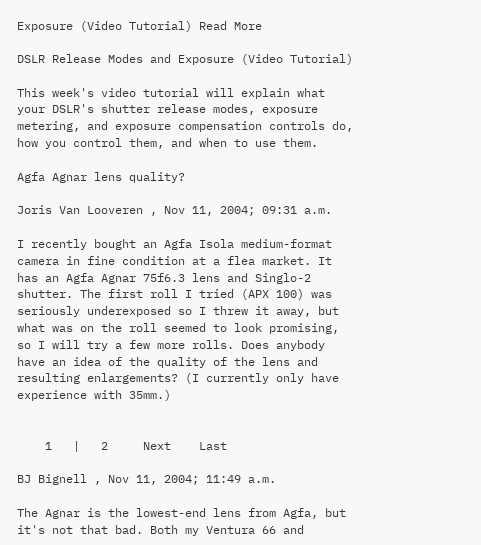Exposure (Video Tutorial) Read More

DSLR Release Modes and Exposure (Video Tutorial)

This week's video tutorial will explain what your DSLR's shutter release modes, exposure metering, and exposure compensation controls do, how you control them, and when to use them.

Agfa Agnar lens quality?

Joris Van Looveren , Nov 11, 2004; 09:31 a.m.

I recently bought an Agfa Isola medium-format camera in fine condition at a flea market. It has an Agfa Agnar 75f6.3 lens and Singlo-2 shutter. The first roll I tried (APX 100) was seriously underexposed so I threw it away, but what was on the roll seemed to look promising, so I will try a few more rolls. Does anybody have an idea of the quality of the lens and resulting enlargements? (I currently only have experience with 35mm.)


    1   |   2     Next    Last

BJ Bignell , Nov 11, 2004; 11:49 a.m.

The Agnar is the lowest-end lens from Agfa, but it's not that bad. Both my Ventura 66 and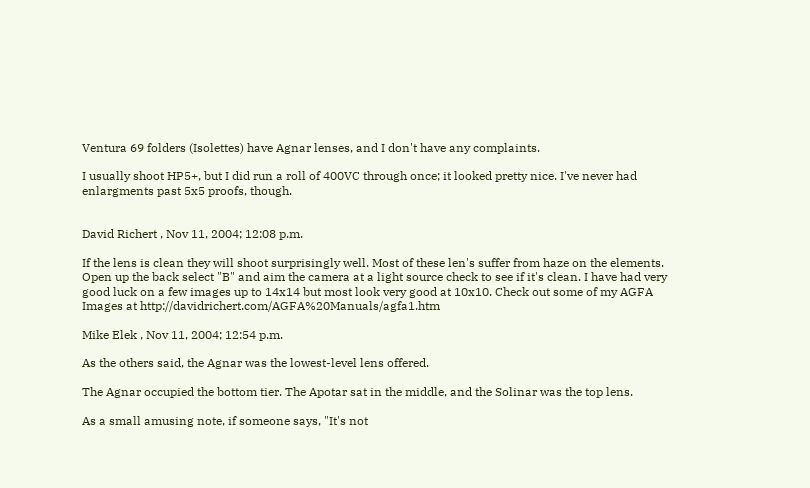Ventura 69 folders (Isolettes) have Agnar lenses, and I don't have any complaints.

I usually shoot HP5+, but I did run a roll of 400VC through once; it looked pretty nice. I've never had enlargments past 5x5 proofs, though.


David Richert , Nov 11, 2004; 12:08 p.m.

If the lens is clean they will shoot surprisingly well. Most of these len's suffer from haze on the elements. Open up the back select "B" and aim the camera at a light source check to see if it's clean. I have had very good luck on a few images up to 14x14 but most look very good at 10x10. Check out some of my AGFA Images at http://davidrichert.com/AGFA%20Manuals/agfa1.htm

Mike Elek , Nov 11, 2004; 12:54 p.m.

As the others said, the Agnar was the lowest-level lens offered.

The Agnar occupied the bottom tier. The Apotar sat in the middle, and the Solinar was the top lens.

As a small amusing note, if someone says, "It's not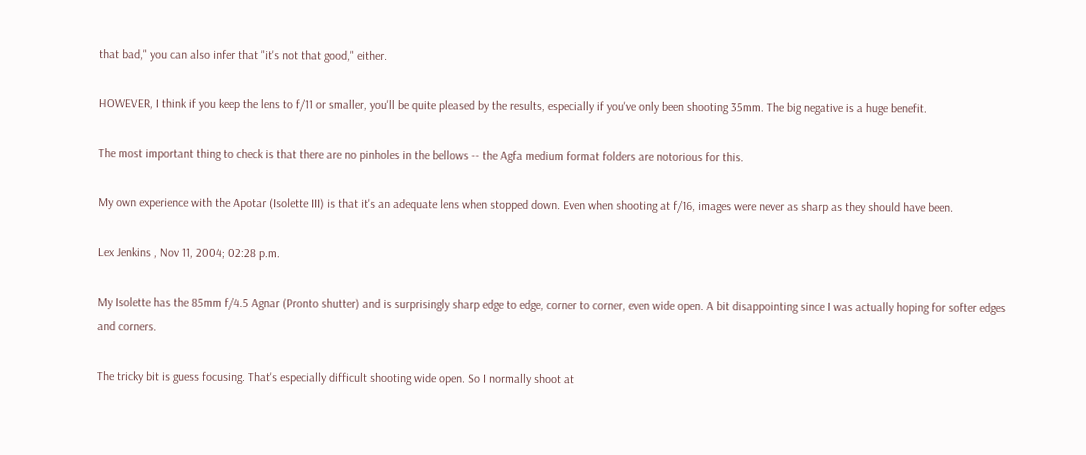that bad," you can also infer that "it's not that good," either.

HOWEVER, I think if you keep the lens to f/11 or smaller, you'll be quite pleased by the results, especially if you've only been shooting 35mm. The big negative is a huge benefit.

The most important thing to check is that there are no pinholes in the bellows -- the Agfa medium format folders are notorious for this.

My own experience with the Apotar (Isolette III) is that it's an adequate lens when stopped down. Even when shooting at f/16, images were never as sharp as they should have been.

Lex Jenkins , Nov 11, 2004; 02:28 p.m.

My Isolette has the 85mm f/4.5 Agnar (Pronto shutter) and is surprisingly sharp edge to edge, corner to corner, even wide open. A bit disappointing since I was actually hoping for softer edges and corners.

The tricky bit is guess focusing. That's especially difficult shooting wide open. So I normally shoot at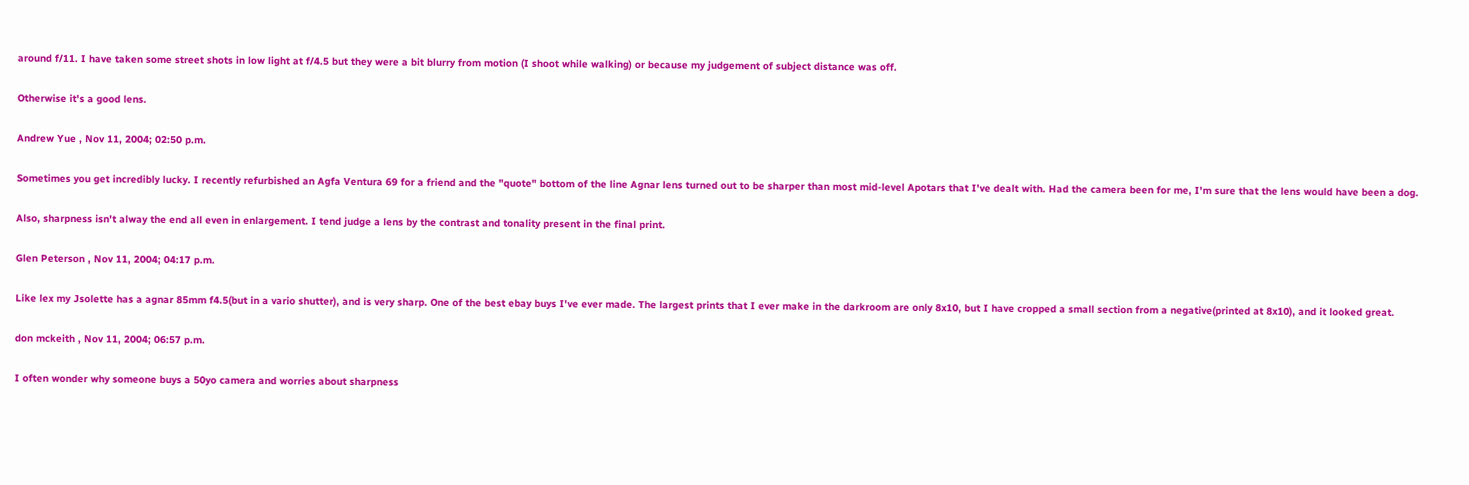around f/11. I have taken some street shots in low light at f/4.5 but they were a bit blurry from motion (I shoot while walking) or because my judgement of subject distance was off.

Otherwise it's a good lens.

Andrew Yue , Nov 11, 2004; 02:50 p.m.

Sometimes you get incredibly lucky. I recently refurbished an Agfa Ventura 69 for a friend and the "quote" bottom of the line Agnar lens turned out to be sharper than most mid-level Apotars that I've dealt with. Had the camera been for me, I'm sure that the lens would have been a dog.

Also, sharpness isn't alway the end all even in enlargement. I tend judge a lens by the contrast and tonality present in the final print.

Glen Peterson , Nov 11, 2004; 04:17 p.m.

Like lex my Jsolette has a agnar 85mm f4.5(but in a vario shutter), and is very sharp. One of the best ebay buys I've ever made. The largest prints that I ever make in the darkroom are only 8x10, but I have cropped a small section from a negative(printed at 8x10), and it looked great.

don mckeith , Nov 11, 2004; 06:57 p.m.

I often wonder why someone buys a 50yo camera and worries about sharpness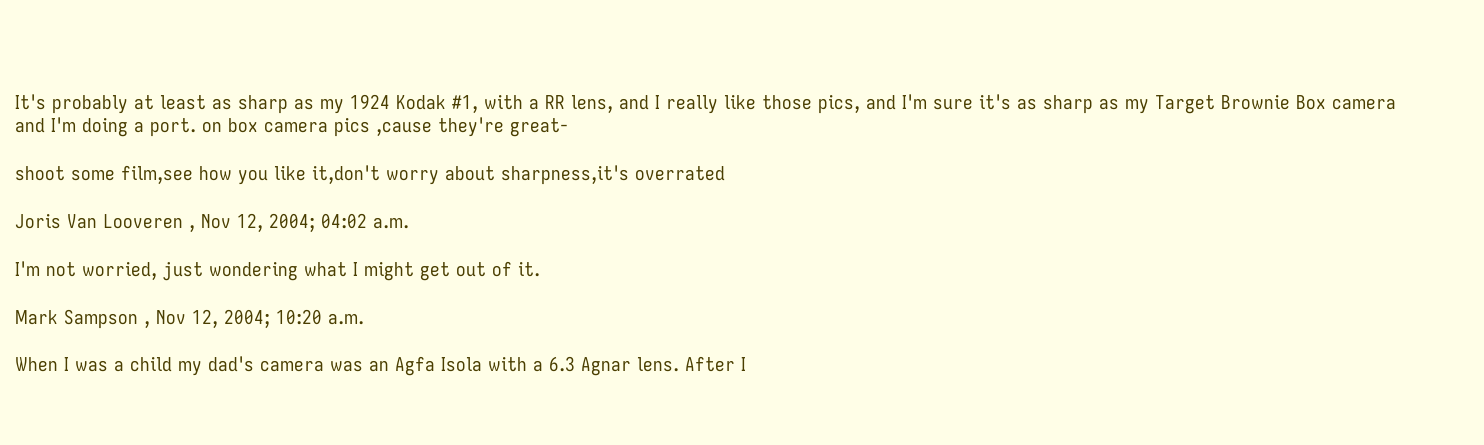It's probably at least as sharp as my 1924 Kodak #1, with a RR lens, and I really like those pics, and I'm sure it's as sharp as my Target Brownie Box camera and I'm doing a port. on box camera pics ,cause they're great-

shoot some film,see how you like it,don't worry about sharpness,it's overrated

Joris Van Looveren , Nov 12, 2004; 04:02 a.m.

I'm not worried, just wondering what I might get out of it.

Mark Sampson , Nov 12, 2004; 10:20 a.m.

When I was a child my dad's camera was an Agfa Isola with a 6.3 Agnar lens. After I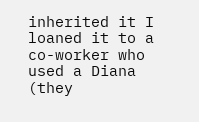inherited it I loaned it to a co-worker who used a Diana (they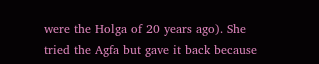were the Holga of 20 years ago). She tried the Agfa but gave it back because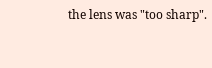the lens was "too sharp".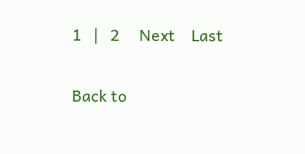1   |   2     Next    Last

Back to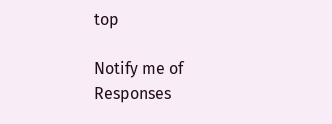top

Notify me of Responses